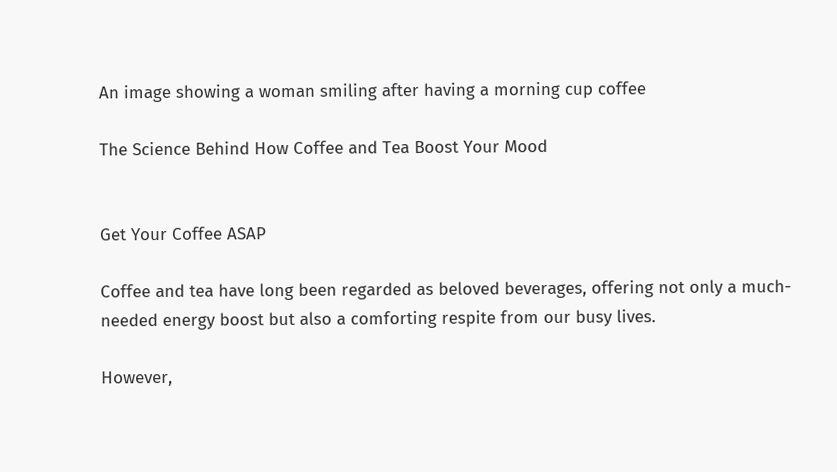An image showing a woman smiling after having a morning cup coffee

The Science Behind How Coffee and Tea Boost Your Mood


Get Your Coffee ASAP

Coffee and tea have long been regarded as beloved beverages, offering not only a much-needed energy boost but also a comforting respite from our busy lives.

However,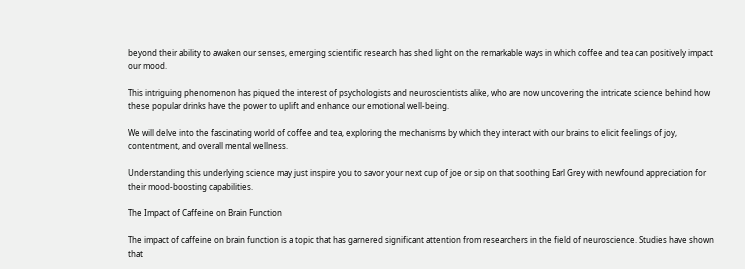beyond their ability to awaken our senses, emerging scientific research has shed light on the remarkable ways in which coffee and tea can positively impact our mood.

This intriguing phenomenon has piqued the interest of psychologists and neuroscientists alike, who are now uncovering the intricate science behind how these popular drinks have the power to uplift and enhance our emotional well-being.

We will delve into the fascinating world of coffee and tea, exploring the mechanisms by which they interact with our brains to elicit feelings of joy, contentment, and overall mental wellness.

Understanding this underlying science may just inspire you to savor your next cup of joe or sip on that soothing Earl Grey with newfound appreciation for their mood-boosting capabilities.

The Impact of Caffeine on Brain Function

The impact of caffeine on brain function is a topic that has garnered significant attention from researchers in the field of neuroscience. Studies have shown that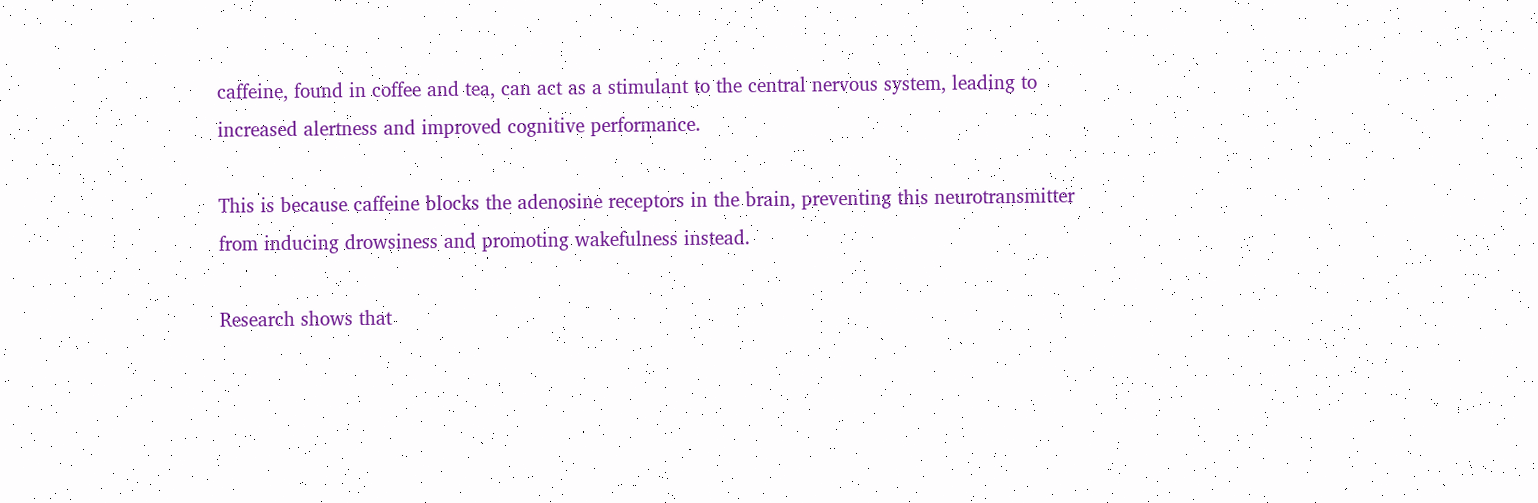caffeine, found in coffee and tea, can act as a stimulant to the central nervous system, leading to increased alertness and improved cognitive performance.

This is because caffeine blocks the adenosine receptors in the brain, preventing this neurotransmitter from inducing drowsiness and promoting wakefulness instead.

Research shows that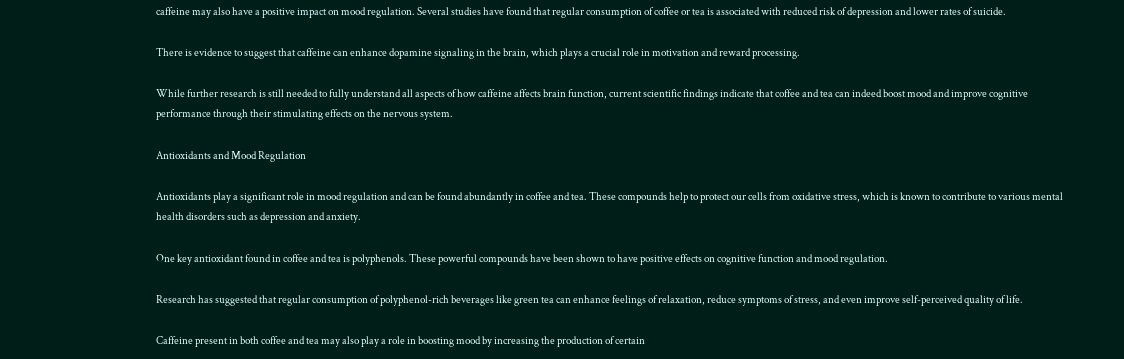caffeine may also have a positive impact on mood regulation. Several studies have found that regular consumption of coffee or tea is associated with reduced risk of depression and lower rates of suicide.

There is evidence to suggest that caffeine can enhance dopamine signaling in the brain, which plays a crucial role in motivation and reward processing.

While further research is still needed to fully understand all aspects of how caffeine affects brain function, current scientific findings indicate that coffee and tea can indeed boost mood and improve cognitive performance through their stimulating effects on the nervous system.

Antioxidants and Mood Regulation

Antioxidants play a significant role in mood regulation and can be found abundantly in coffee and tea. These compounds help to protect our cells from oxidative stress, which is known to contribute to various mental health disorders such as depression and anxiety.

One key antioxidant found in coffee and tea is polyphenols. These powerful compounds have been shown to have positive effects on cognitive function and mood regulation.

Research has suggested that regular consumption of polyphenol-rich beverages like green tea can enhance feelings of relaxation, reduce symptoms of stress, and even improve self-perceived quality of life.

Caffeine present in both coffee and tea may also play a role in boosting mood by increasing the production of certain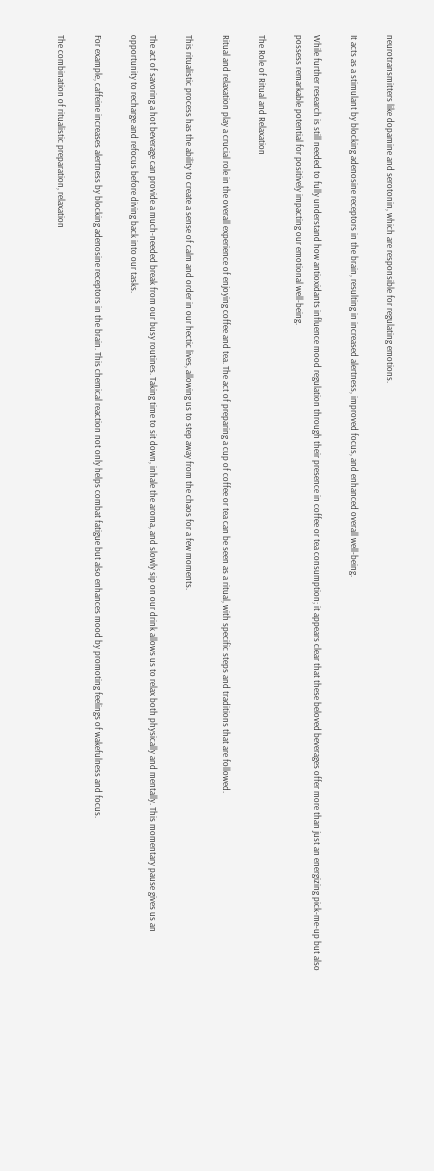neurotransmitters like dopamine and serotonin, which are responsible for regulating emotions.

It acts as a stimulant by blocking adenosine receptors in the brain, resulting in increased alertness, improved focus, and enhanced overall well-being.

While further research is still needed to fully understand how antioxidants influence mood regulation through their presence in coffee or tea consumption; it appears clear that these beloved beverages offer more than just an energizing pick-me-up but also possess remarkable potential for positively impacting our emotional well-being.

The Role of Ritual and Relaxation

Ritual and relaxation play a crucial role in the overall experience of enjoying coffee and tea. The act of preparing a cup of coffee or tea can be seen as a ritual, with specific steps and traditions that are followed.

This ritualistic process has the ability to create a sense of calm and order in our hectic lives, allowing us to step away from the chaos for a few moments.

The act of savoring a hot beverage can provide a much-needed break from our busy routines. Taking time to sit down, inhale the aroma, and slowly sip on our drink allows us to relax both physically and mentally. This momentary pause gives us an opportunity to recharge and refocus before diving back into our tasks.

For example, caffeine increases alertness by blocking adenosine receptors in the brain. This chemical reaction not only helps combat fatigue but also enhances mood by promoting feelings of wakefulness and focus.

The combination of ritualistic preparation, relaxation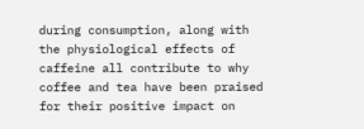during consumption, along with the physiological effects of caffeine all contribute to why coffee and tea have been praised for their positive impact on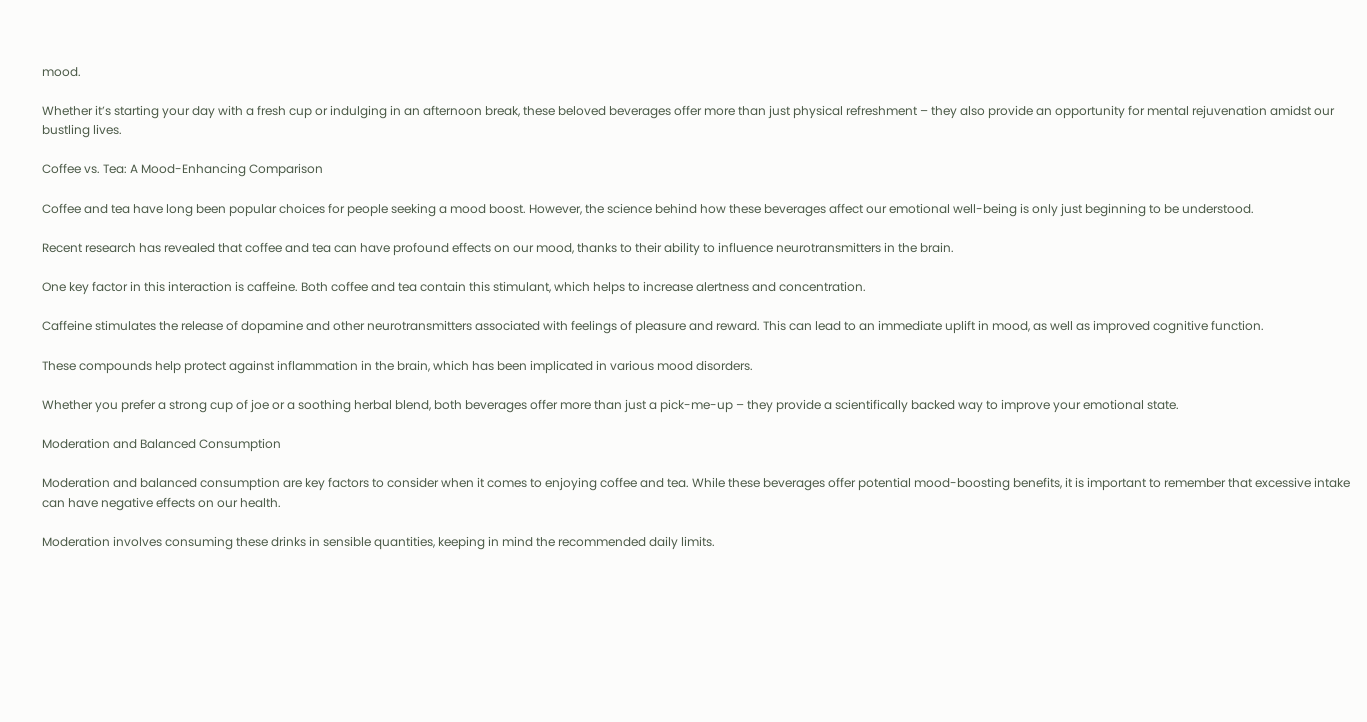mood.

Whether it’s starting your day with a fresh cup or indulging in an afternoon break, these beloved beverages offer more than just physical refreshment – they also provide an opportunity for mental rejuvenation amidst our bustling lives.

Coffee vs. Tea: A Mood-Enhancing Comparison

Coffee and tea have long been popular choices for people seeking a mood boost. However, the science behind how these beverages affect our emotional well-being is only just beginning to be understood.

Recent research has revealed that coffee and tea can have profound effects on our mood, thanks to their ability to influence neurotransmitters in the brain.

One key factor in this interaction is caffeine. Both coffee and tea contain this stimulant, which helps to increase alertness and concentration.

Caffeine stimulates the release of dopamine and other neurotransmitters associated with feelings of pleasure and reward. This can lead to an immediate uplift in mood, as well as improved cognitive function.

These compounds help protect against inflammation in the brain, which has been implicated in various mood disorders.

Whether you prefer a strong cup of joe or a soothing herbal blend, both beverages offer more than just a pick-me-up – they provide a scientifically backed way to improve your emotional state.

Moderation and Balanced Consumption

Moderation and balanced consumption are key factors to consider when it comes to enjoying coffee and tea. While these beverages offer potential mood-boosting benefits, it is important to remember that excessive intake can have negative effects on our health.

Moderation involves consuming these drinks in sensible quantities, keeping in mind the recommended daily limits.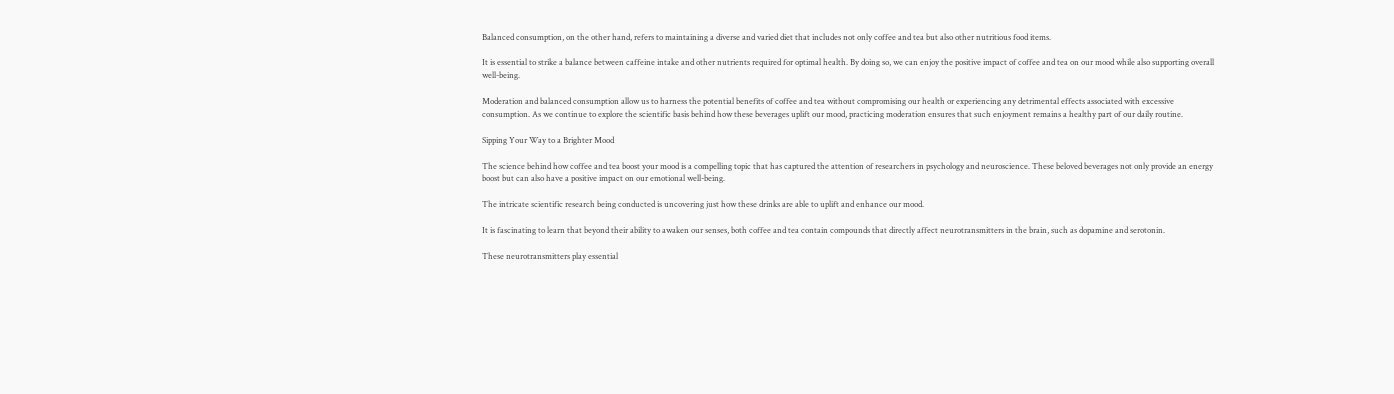Balanced consumption, on the other hand, refers to maintaining a diverse and varied diet that includes not only coffee and tea but also other nutritious food items.

It is essential to strike a balance between caffeine intake and other nutrients required for optimal health. By doing so, we can enjoy the positive impact of coffee and tea on our mood while also supporting overall well-being.

Moderation and balanced consumption allow us to harness the potential benefits of coffee and tea without compromising our health or experiencing any detrimental effects associated with excessive consumption. As we continue to explore the scientific basis behind how these beverages uplift our mood, practicing moderation ensures that such enjoyment remains a healthy part of our daily routine.

Sipping Your Way to a Brighter Mood

The science behind how coffee and tea boost your mood is a compelling topic that has captured the attention of researchers in psychology and neuroscience. These beloved beverages not only provide an energy boost but can also have a positive impact on our emotional well-being.

The intricate scientific research being conducted is uncovering just how these drinks are able to uplift and enhance our mood.

It is fascinating to learn that beyond their ability to awaken our senses, both coffee and tea contain compounds that directly affect neurotransmitters in the brain, such as dopamine and serotonin.

These neurotransmitters play essential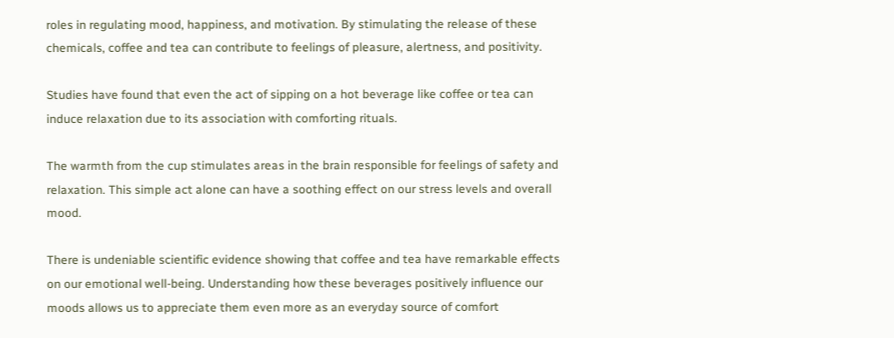roles in regulating mood, happiness, and motivation. By stimulating the release of these chemicals, coffee and tea can contribute to feelings of pleasure, alertness, and positivity.

Studies have found that even the act of sipping on a hot beverage like coffee or tea can induce relaxation due to its association with comforting rituals.

The warmth from the cup stimulates areas in the brain responsible for feelings of safety and relaxation. This simple act alone can have a soothing effect on our stress levels and overall mood.

There is undeniable scientific evidence showing that coffee and tea have remarkable effects on our emotional well-being. Understanding how these beverages positively influence our moods allows us to appreciate them even more as an everyday source of comfort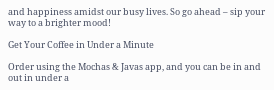and happiness amidst our busy lives. So go ahead – sip your way to a brighter mood!

Get Your Coffee in Under a Minute

Order using the Mochas & Javas app, and you can be in and out in under a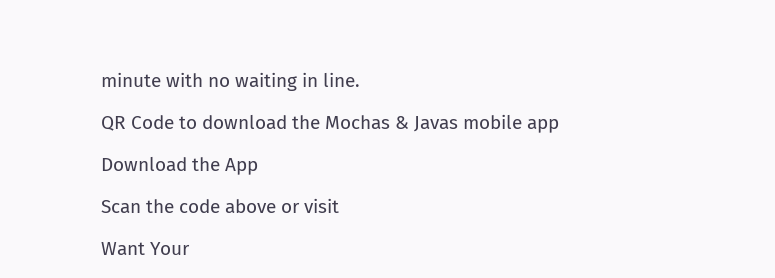minute with no waiting in line.

QR Code to download the Mochas & Javas mobile app

Download the App

Scan the code above or visit

Want Your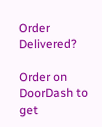Order Delivered?

Order on DoorDash to get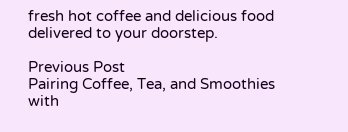fresh hot coffee and delicious food delivered to your doorstep.

Previous Post
Pairing Coffee, Tea, and Smoothies with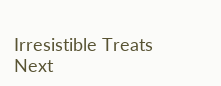Irresistible Treats
Next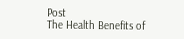Post
The Health Benefits of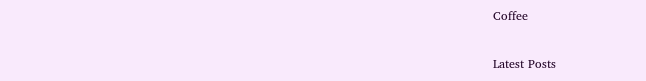Coffee

Latest Posts